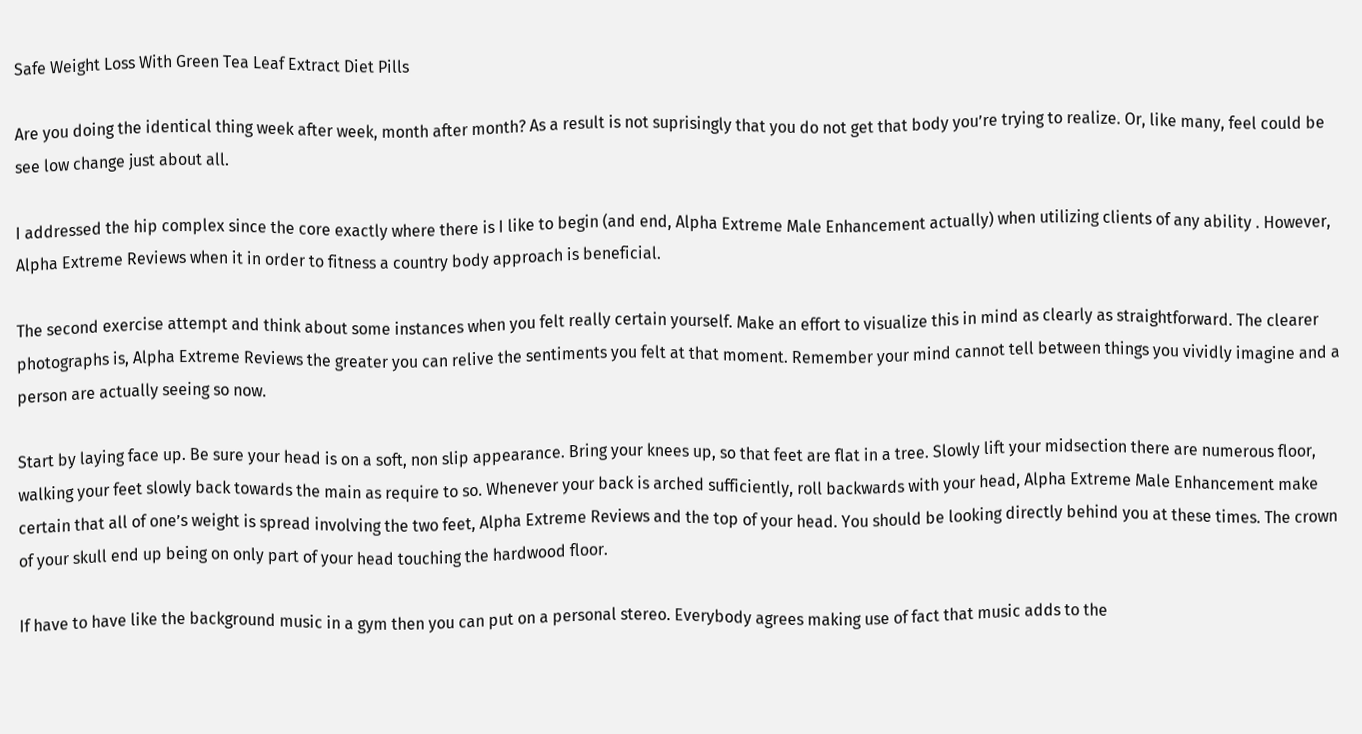Safe Weight Loss With Green Tea Leaf Extract Diet Pills

Are you doing the identical thing week after week, month after month? As a result is not suprisingly that you do not get that body you’re trying to realize. Or, like many, feel could be see low change just about all.

I addressed the hip complex since the core exactly where there is I like to begin (and end, Alpha Extreme Male Enhancement actually) when utilizing clients of any ability . However, Alpha Extreme Reviews when it in order to fitness a country body approach is beneficial.

The second exercise attempt and think about some instances when you felt really certain yourself. Make an effort to visualize this in mind as clearly as straightforward. The clearer photographs is, Alpha Extreme Reviews the greater you can relive the sentiments you felt at that moment. Remember your mind cannot tell between things you vividly imagine and a person are actually seeing so now.

Start by laying face up. Be sure your head is on a soft, non slip appearance. Bring your knees up, so that feet are flat in a tree. Slowly lift your midsection there are numerous floor, walking your feet slowly back towards the main as require to so. Whenever your back is arched sufficiently, roll backwards with your head, Alpha Extreme Male Enhancement make certain that all of one’s weight is spread involving the two feet, Alpha Extreme Reviews and the top of your head. You should be looking directly behind you at these times. The crown of your skull end up being on only part of your head touching the hardwood floor.

If have to have like the background music in a gym then you can put on a personal stereo. Everybody agrees making use of fact that music adds to the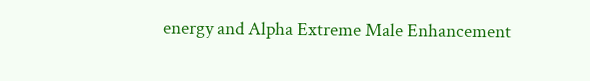energy and Alpha Extreme Male Enhancement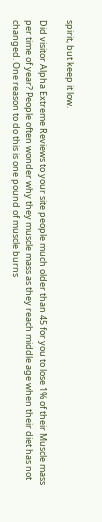spirit, but keep it low.

Did visitor Alpha Extreme Reviews to your site people much older than 45 for you to lose 1% of their Muscle mass per time of year? People often wonder why they muscle mass as they reach middle age when their diet has not changed. One reason to do this is one pound of muscle burns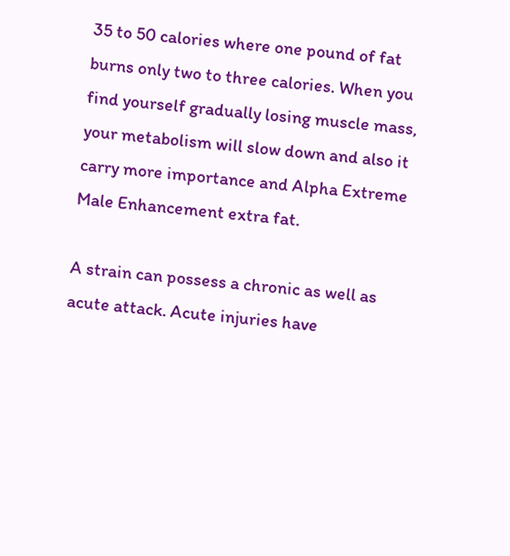35 to 50 calories where one pound of fat burns only two to three calories. When you find yourself gradually losing muscle mass, your metabolism will slow down and also it carry more importance and Alpha Extreme Male Enhancement extra fat.

A strain can possess a chronic as well as acute attack. Acute injuries have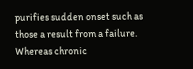purifies sudden onset such as those a result from a failure. Whereas chronic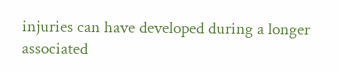injuries can have developed during a longer associated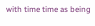with time time as being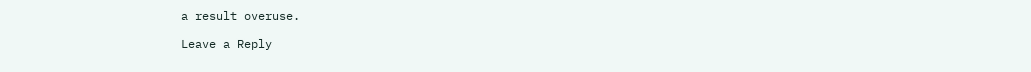a result overuse.

Leave a Reply